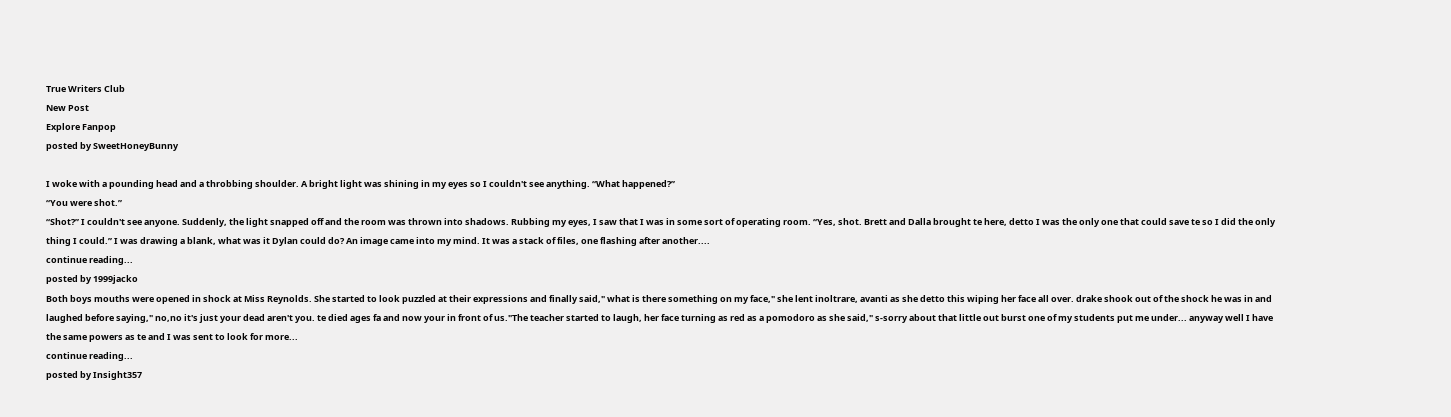True Writers Club
New Post
Explore Fanpop
posted by SweetHoneyBunny

I woke with a pounding head and a throbbing shoulder. A bright light was shining in my eyes so I couldn't see anything. “What happened?”
“You were shot.”
“Shot?” I couldn't see anyone. Suddenly, the light snapped off and the room was thrown into shadows. Rubbing my eyes, I saw that I was in some sort of operating room. “Yes, shot. Brett and Dalla brought te here, detto I was the only one that could save te so I did the only thing I could.” I was drawing a blank, what was it Dylan could do? An image came into my mind. It was a stack of files, one flashing after another....
continue reading...
posted by 1999jacko
Both boys mouths were opened in shock at Miss Reynolds. She started to look puzzled at their expressions and finally said," what is there something on my face," she lent inoltrare, avanti as she detto this wiping her face all over. drake shook out of the shock he was in and laughed before saying," no,no it's just your dead aren't you. te died ages fa and now your in front of us."The teacher started to laugh, her face turning as red as a pomodoro as she said," s-sorry about that little out burst one of my students put me under... anyway well I have the same powers as te and I was sent to look for more...
continue reading...
posted by Insight357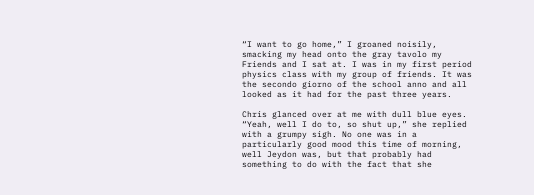“I want to go home,” I groaned noisily, smacking my head onto the gray tavolo my Friends and I sat at. I was in my first period physics class with my group of friends. It was the secondo giorno of the school anno and all looked as it had for the past three years.

Chris glanced over at me with dull blue eyes. “Yeah, well I do to, so shut up,” she replied with a grumpy sigh. No one was in a particularly good mood this time of morning, well Jeydon was, but that probably had something to do with the fact that she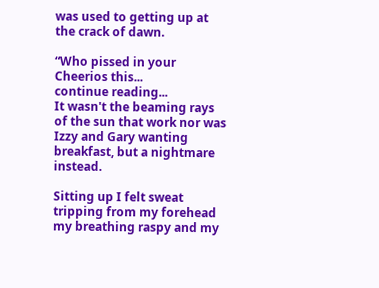was used to getting up at the crack of dawn.

“Who pissed in your Cheerios this...
continue reading...
It wasn't the beaming rays of the sun that work nor was Izzy and Gary wanting breakfast, but a nightmare instead.

Sitting up I felt sweat tripping from my forehead my breathing raspy and my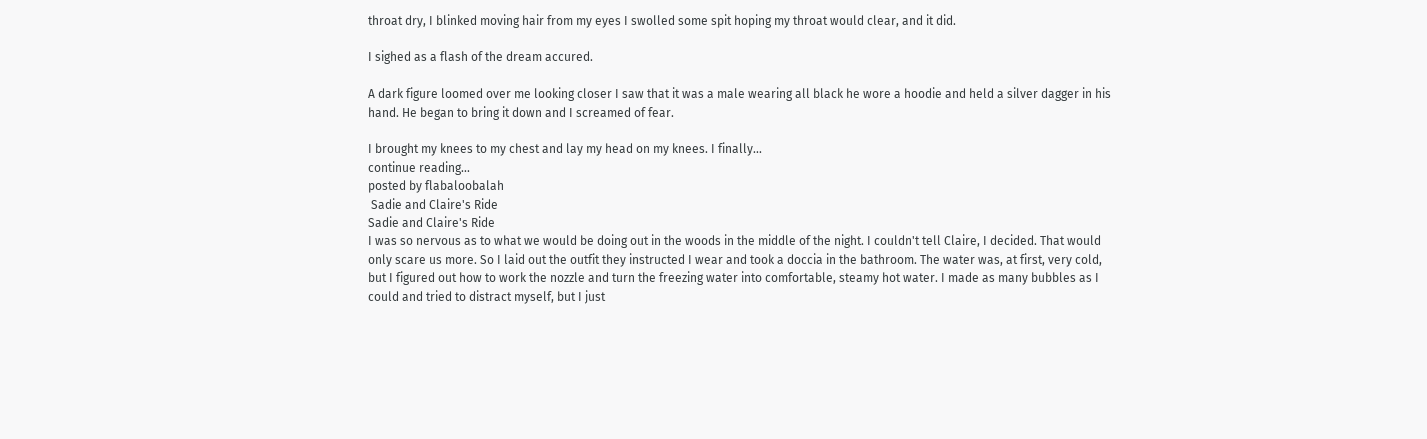throat dry, I blinked moving hair from my eyes I swolled some spit hoping my throat would clear, and it did.

I sighed as a flash of the dream accured.

A dark figure loomed over me looking closer I saw that it was a male wearing all black he wore a hoodie and held a silver dagger in his hand. He began to bring it down and I screamed of fear.

I brought my knees to my chest and lay my head on my knees. I finally...
continue reading...
posted by flabaloobalah
 Sadie and Claire's Ride
Sadie and Claire's Ride
I was so nervous as to what we would be doing out in the woods in the middle of the night. I couldn't tell Claire, I decided. That would only scare us more. So I laid out the outfit they instructed I wear and took a doccia in the bathroom. The water was, at first, very cold, but I figured out how to work the nozzle and turn the freezing water into comfortable, steamy hot water. I made as many bubbles as I could and tried to distract myself, but I just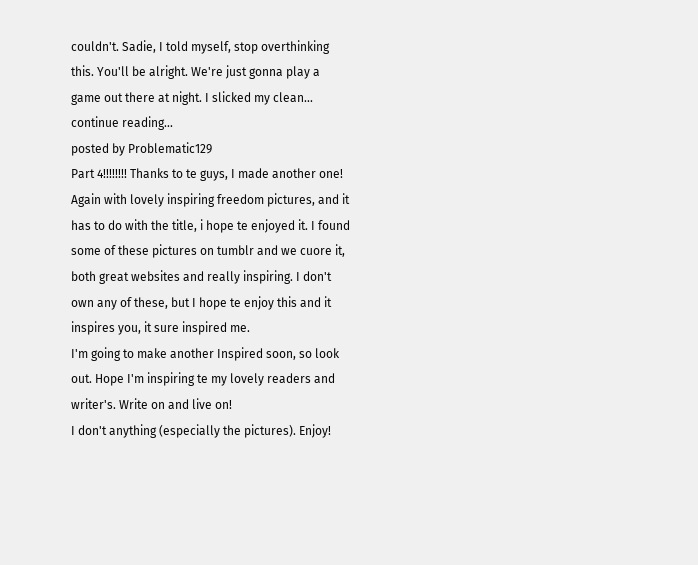couldn't. Sadie, I told myself, stop overthinking this. You'll be alright. We're just gonna play a game out there at night. I slicked my clean...
continue reading...
posted by Problematic129
Part 4!!!!!!!! Thanks to te guys, I made another one! Again with lovely inspiring freedom pictures, and it has to do with the title, i hope te enjoyed it. I found some of these pictures on tumblr and we cuore it, both great websites and really inspiring. I don't own any of these, but I hope te enjoy this and it inspires you, it sure inspired me.
I'm going to make another Inspired soon, so look out. Hope I'm inspiring te my lovely readers and writer's. Write on and live on!
I don't anything (especially the pictures). Enjoy!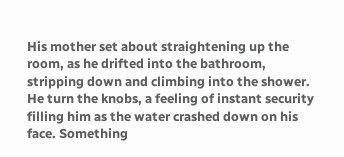His mother set about straightening up the room, as he drifted into the bathroom, stripping down and climbing into the shower.
He turn the knobs, a feeling of instant security filling him as the water crashed down on his face. Something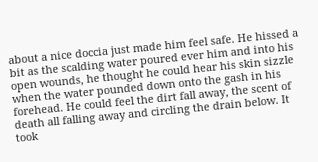about a nice doccia just made him feel safe. He hissed a bit as the scalding water poured ever him and into his open wounds, he thought he could hear his skin sizzle when the water pounded down onto the gash in his forehead. He could feel the dirt fall away, the scent of death all falling away and circling the drain below. It took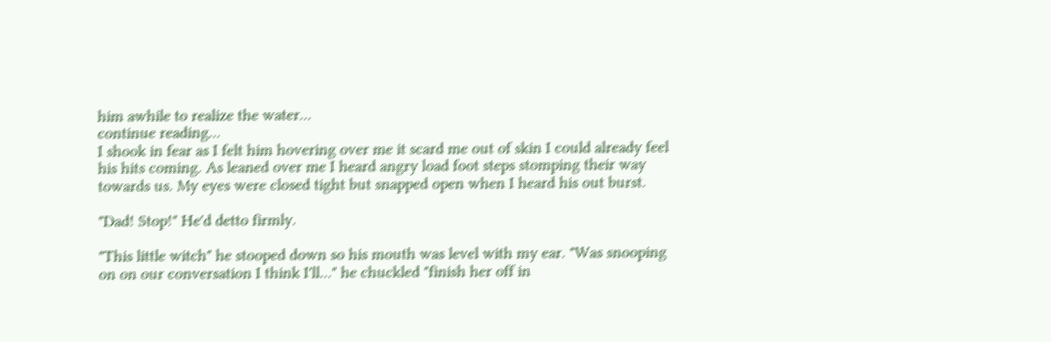him awhile to realize the water...
continue reading...
I shook in fear as I felt him hovering over me it scard me out of skin I could already feel his hits coming. As leaned over me I heard angry load foot steps stomping their way towards us. My eyes were closed tight but snapped open when I heard his out burst.

"Dad! Stop!" He'd detto firmly.

"This little witch" he stooped down so his mouth was level with my ear. "Was snooping on on our conversation I think I'll..." he chuckled "finish her off in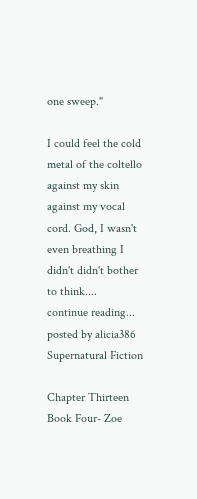one sweep."

I could feel the cold metal of the coltello against my skin against my vocal cord. God, I wasn't even breathing I didn't didn't bother to think....
continue reading...
posted by alicia386
Supernatural Fiction

Chapter Thirteen
Book Four- Zoe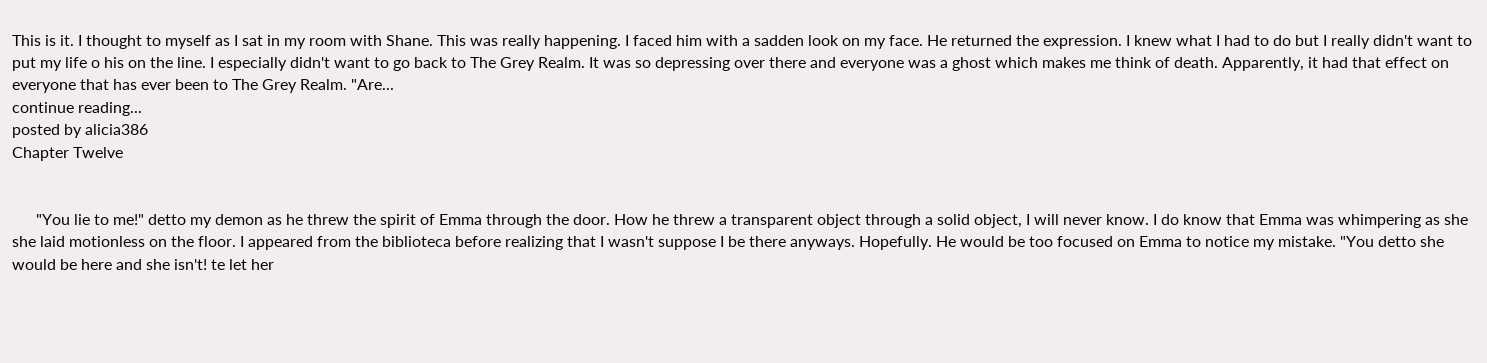This is it. I thought to myself as I sat in my room with Shane. This was really happening. I faced him with a sadden look on my face. He returned the expression. I knew what I had to do but I really didn't want to put my life o his on the line. I especially didn't want to go back to The Grey Realm. It was so depressing over there and everyone was a ghost which makes me think of death. Apparently, it had that effect on everyone that has ever been to The Grey Realm. "Are...
continue reading...
posted by alicia386
Chapter Twelve


      "You lie to me!" detto my demon as he threw the spirit of Emma through the door. How he threw a transparent object through a solid object, I will never know. I do know that Emma was whimpering as she she laid motionless on the floor. I appeared from the biblioteca before realizing that I wasn't suppose I be there anyways. Hopefully. He would be too focused on Emma to notice my mistake. "You detto she would be here and she isn't! te let her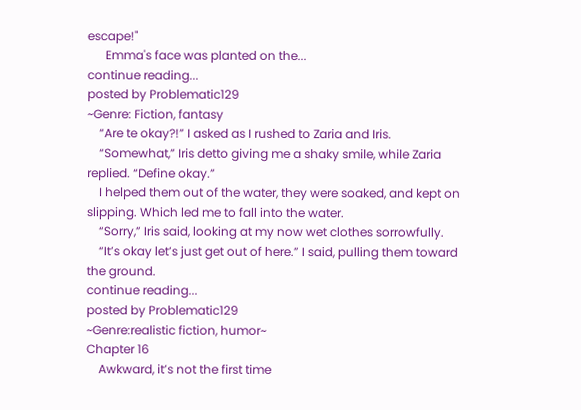escape!"
      Emma's face was planted on the...
continue reading...
posted by Problematic129
~Genre: Fiction, fantasy
    “Are te okay?!” I asked as I rushed to Zaria and Iris.
    “Somewhat,” Iris detto giving me a shaky smile, while Zaria replied. “Define okay.”
    I helped them out of the water, they were soaked, and kept on slipping. Which led me to fall into the water.
    “Sorry,” Iris said, looking at my now wet clothes sorrowfully.
    “It’s okay let’s just get out of here.” I said, pulling them toward the ground.
continue reading...
posted by Problematic129
~Genre:realistic fiction, humor~
Chapter 16
    Awkward, it’s not the first time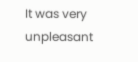It was very unpleasant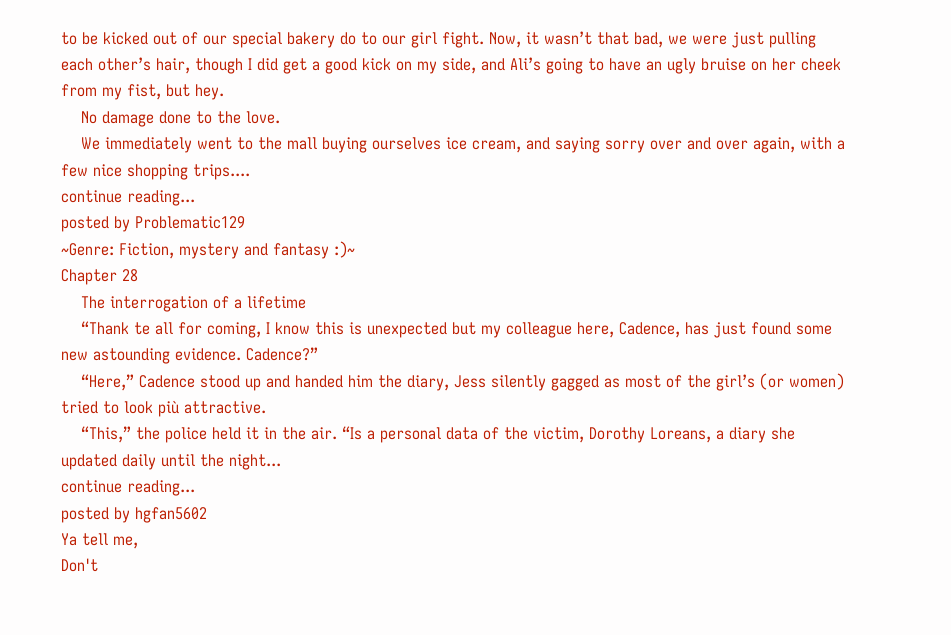to be kicked out of our special bakery do to our girl fight. Now, it wasn’t that bad, we were just pulling each other’s hair, though I did get a good kick on my side, and Ali’s going to have an ugly bruise on her cheek from my fist, but hey.
    No damage done to the love.
    We immediately went to the mall buying ourselves ice cream, and saying sorry over and over again, with a few nice shopping trips....
continue reading...
posted by Problematic129
~Genre: Fiction, mystery and fantasy :)~
Chapter 28
    The interrogation of a lifetime
    “Thank te all for coming, I know this is unexpected but my colleague here, Cadence, has just found some new astounding evidence. Cadence?”
    “Here,” Cadence stood up and handed him the diary, Jess silently gagged as most of the girl’s (or women) tried to look più attractive.
    “This,” the police held it in the air. “Is a personal data of the victim, Dorothy Loreans, a diary she updated daily until the night...
continue reading...
posted by hgfan5602
Ya tell me,
Don't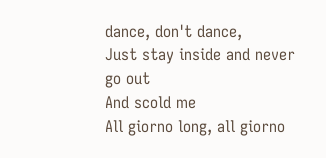dance, don't dance,
Just stay inside and never go out
And scold me
All giorno long, all giorno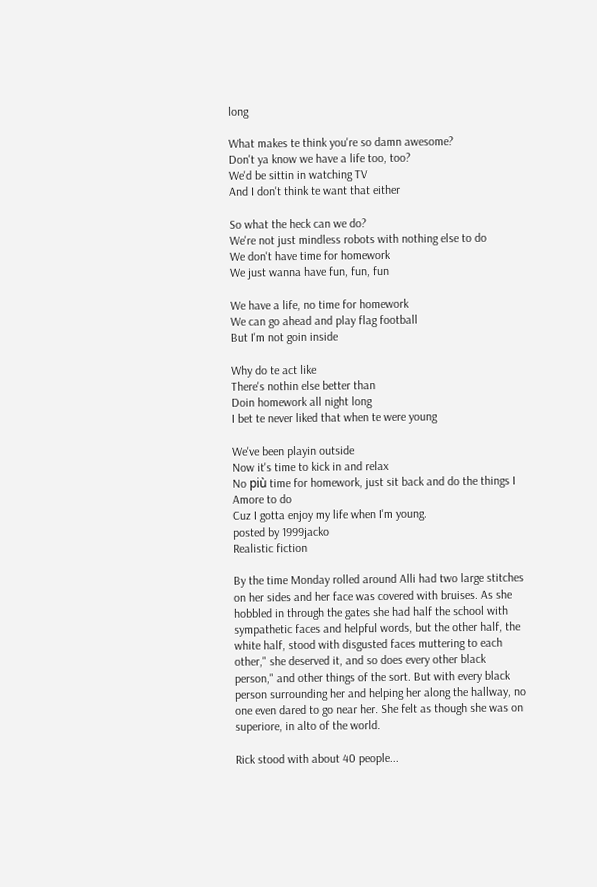long

What makes te think you're so damn awesome?
Don't ya know we have a life too, too?
We'd be sittin in watching TV
And I don't think te want that either

So what the heck can we do?
We're not just mindless robots with nothing else to do
We don't have time for homework
We just wanna have fun, fun, fun

We have a life, no time for homework
We can go ahead and play flag football
But I'm not goin inside

Why do te act like
There's nothin else better than
Doin homework all night long
I bet te never liked that when te were young

We've been playin outside
Now it's time to kick in and relax
No più time for homework, just sit back and do the things I Amore to do
Cuz I gotta enjoy my life when I'm young.
posted by 1999jacko
Realistic fiction

By the time Monday rolled around Alli had two large stitches on her sides and her face was covered with bruises. As she hobbled in through the gates she had half the school with sympathetic faces and helpful words, but the other half, the white half, stood with disgusted faces muttering to each other," she deserved it, and so does every other black person," and other things of the sort. But with every black person surrounding her and helping her along the hallway, no one even dared to go near her. She felt as though she was on superiore, in alto of the world.

Rick stood with about 40 people...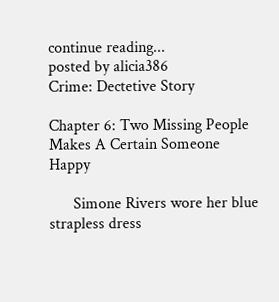continue reading...
posted by alicia386
Crime: Dectetive Story

Chapter 6: Two Missing People Makes A Certain Someone Happy

      Simone Rivers wore her blue strapless dress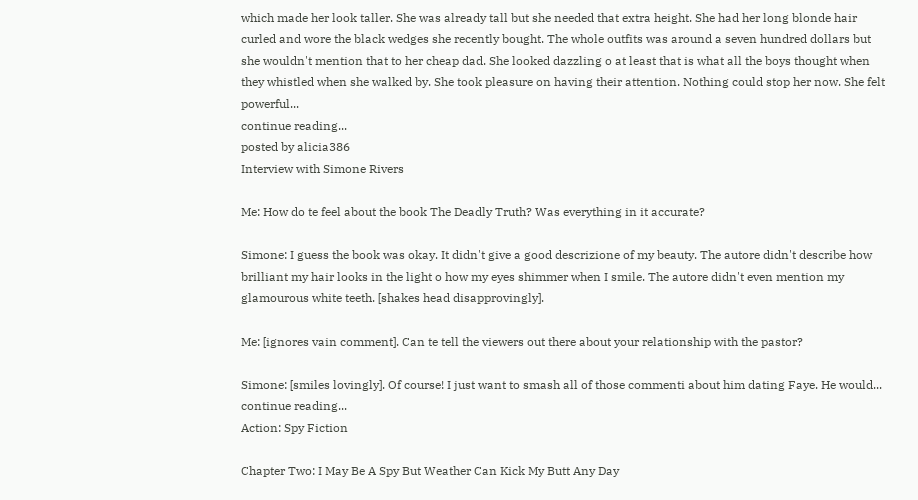which made her look taller. She was already tall but she needed that extra height. She had her long blonde hair curled and wore the black wedges she recently bought. The whole outfits was around a seven hundred dollars but she wouldn't mention that to her cheap dad. She looked dazzling o at least that is what all the boys thought when they whistled when she walked by. She took pleasure on having their attention. Nothing could stop her now. She felt powerful...
continue reading...
posted by alicia386
Interview with Simone Rivers

Me: How do te feel about the book The Deadly Truth? Was everything in it accurate?

Simone: I guess the book was okay. It didn't give a good descrizione of my beauty. The autore didn't describe how brilliant my hair looks in the light o how my eyes shimmer when I smile. The autore didn't even mention my glamourous white teeth. [shakes head disapprovingly].

Me: [ignores vain comment]. Can te tell the viewers out there about your relationship with the pastor?

Simone: [smiles lovingly]. Of course! I just want to smash all of those commenti about him dating Faye. He would...
continue reading...
Action: Spy Fiction

Chapter Two: I May Be A Spy But Weather Can Kick My Butt Any Day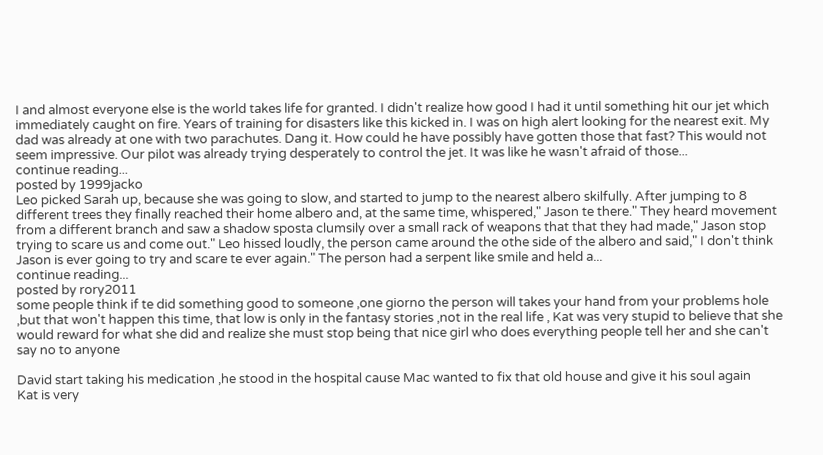I and almost everyone else is the world takes life for granted. I didn't realize how good I had it until something hit our jet which immediately caught on fire. Years of training for disasters like this kicked in. I was on high alert looking for the nearest exit. My dad was already at one with two parachutes. Dang it. How could he have possibly have gotten those that fast? This would not seem impressive. Our pilot was already trying desperately to control the jet. It was like he wasn't afraid of those...
continue reading...
posted by 1999jacko
Leo picked Sarah up, because she was going to slow, and started to jump to the nearest albero skilfully. After jumping to 8 different trees they finally reached their home albero and, at the same time, whispered," Jason te there." They heard movement from a different branch and saw a shadow sposta clumsily over a small rack of weapons that that they had made," Jason stop trying to scare us and come out." Leo hissed loudly, the person came around the othe side of the albero and said," I don't think Jason is ever going to try and scare te ever again." The person had a serpent like smile and held a...
continue reading...
posted by rory2011
some people think if te did something good to someone ,one giorno the person will takes your hand from your problems hole ,but that won't happen this time, that low is only in the fantasy stories ,not in the real life , Kat was very stupid to believe that she would reward for what she did and realize she must stop being that nice girl who does everything people tell her and she can't say no to anyone

David start taking his medication ,he stood in the hospital cause Mac wanted to fix that old house and give it his soul again
Kat is very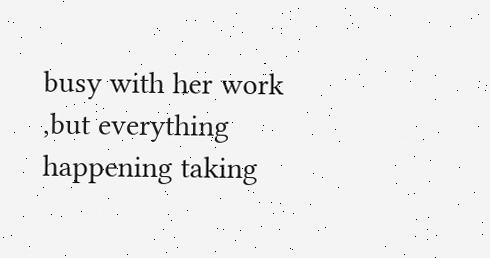busy with her work ,but everything happening taking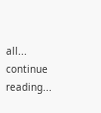all...
continue reading...